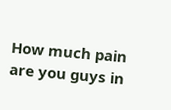How much pain are you guys in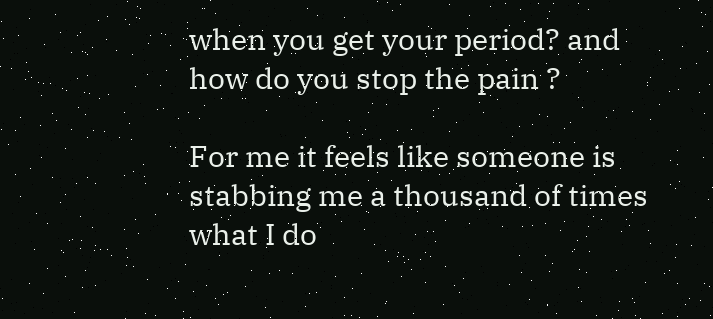when you get your period? and how do you stop the pain ?

For me it feels like someone is stabbing me a thousand of times what I do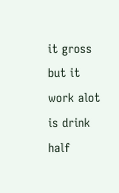it gross but it work alot is drink half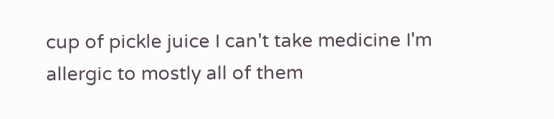cup of pickle juice I can't take medicine I'm allergic to mostly all of them